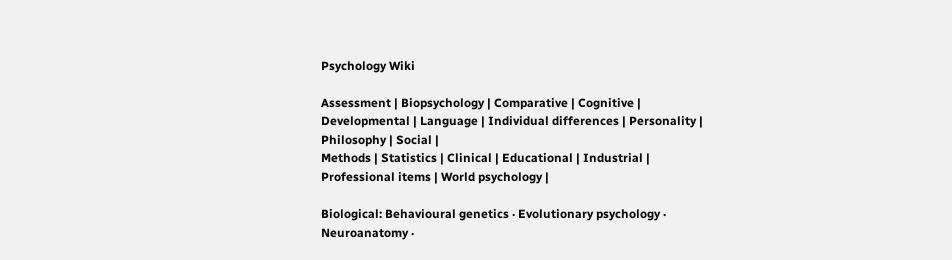Psychology Wiki

Assessment | Biopsychology | Comparative | Cognitive | Developmental | Language | Individual differences | Personality | Philosophy | Social |
Methods | Statistics | Clinical | Educational | Industrial | Professional items | World psychology |

Biological: Behavioural genetics · Evolutionary psychology · Neuroanatomy ·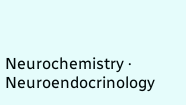Neurochemistry · Neuroendocrinology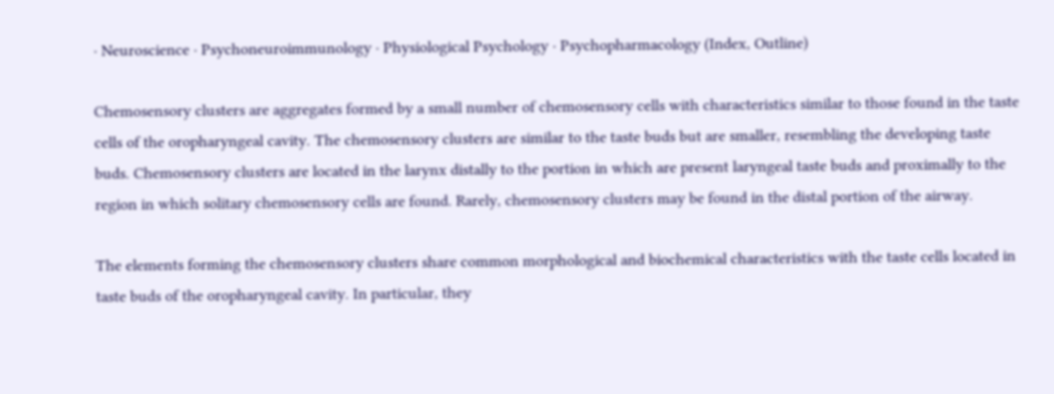· Neuroscience · Psychoneuroimmunology · Physiological Psychology · Psychopharmacology (Index, Outline)

Chemosensory clusters are aggregates formed by a small number of chemosensory cells with characteristics similar to those found in the taste cells of the oropharyngeal cavity. The chemosensory clusters are similar to the taste buds but are smaller, resembling the developing taste buds. Chemosensory clusters are located in the larynx distally to the portion in which are present laryngeal taste buds and proximally to the region in which solitary chemosensory cells are found. Rarely, chemosensory clusters may be found in the distal portion of the airway.

The elements forming the chemosensory clusters share common morphological and biochemical characteristics with the taste cells located in taste buds of the oropharyngeal cavity. In particular, they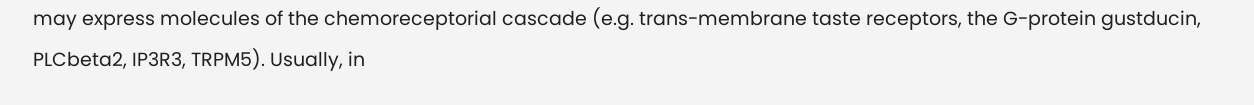may express molecules of the chemoreceptorial cascade (e.g. trans-membrane taste receptors, the G-protein gustducin, PLCbeta2, IP3R3, TRPM5). Usually, in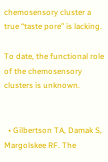chemosensory cluster a true “taste pore” is lacking.

To date, the functional role of the chemosensory clusters is unknown.


  • Gilbertson TA, Damak S, Margolskee RF. The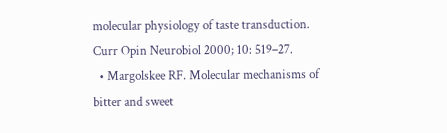molecular physiology of taste transduction. Curr Opin Neurobiol 2000; 10: 519–27.
  • Margolskee RF. Molecular mechanisms of bitter and sweet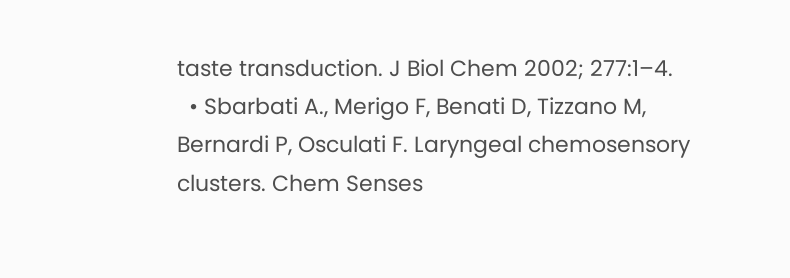taste transduction. J Biol Chem 2002; 277:1–4.
  • Sbarbati A., Merigo F, Benati D, Tizzano M, Bernardi P, Osculati F. Laryngeal chemosensory clusters. Chem Senses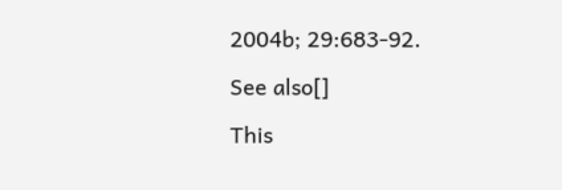2004b; 29:683-92.

See also[]

This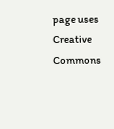page uses Creative Commons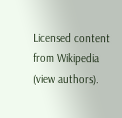Licensed content from Wikipedia (view authors).